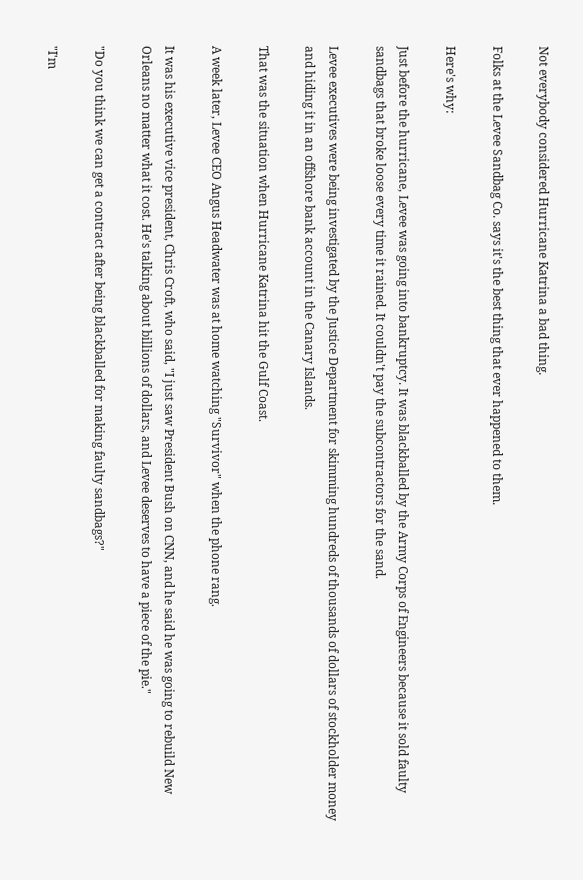Not everybody considered Hurricane Katrina a bad thing.

Folks at the Levee Sandbag Co. says it's the best thing that ever happened to them.

Here's why:

Just before the hurricane, Levee was going into bankruptcy. It was blackballed by the Army Corps of Engineers because it sold faulty sandbags that broke loose every time it rained. It couldn't pay the subcontractors for the sand.

Levee executives were being investigated by the Justice Department for skimming hundreds of thousands of dollars of stockholder money and hiding it in an offshore bank account in the Canary Islands.

That was the situation when Hurricane Katrina hit the Gulf Coast.

A week later, Levee CEO Angus Headwater was at home watching "Survivor" when the phone rang.

It was his executive vice president, Chris Croft, who said, "I just saw President Bush on CNN, and he said he was going to rebuild New Orleans no matter what it cost. He's talking about billions of dollars, and Levee deserves to have a piece of the pie."

"Do you think we can get a contract after being blackballed for making faulty sandbags?"

"I'm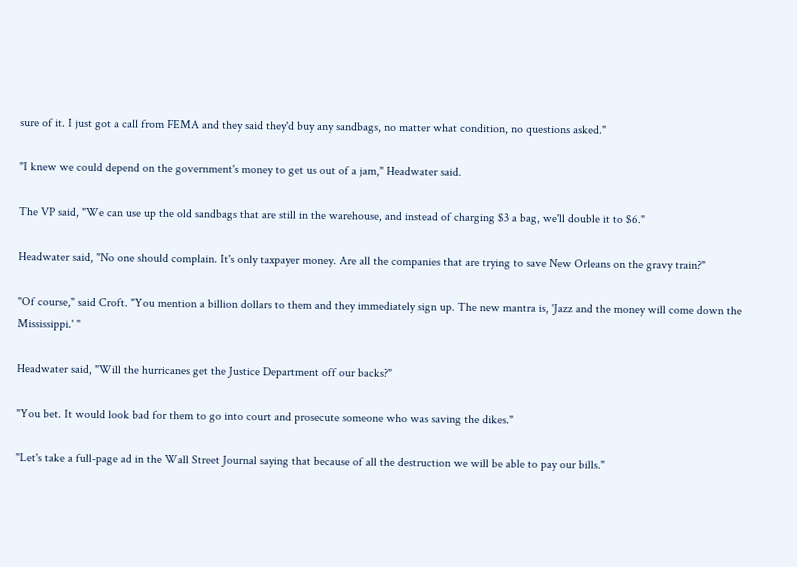sure of it. I just got a call from FEMA and they said they'd buy any sandbags, no matter what condition, no questions asked."

"I knew we could depend on the government's money to get us out of a jam," Headwater said.

The VP said, "We can use up the old sandbags that are still in the warehouse, and instead of charging $3 a bag, we'll double it to $6."

Headwater said, "No one should complain. It's only taxpayer money. Are all the companies that are trying to save New Orleans on the gravy train?"

"Of course," said Croft. "You mention a billion dollars to them and they immediately sign up. The new mantra is, 'Jazz and the money will come down the Mississippi.' "

Headwater said, "Will the hurricanes get the Justice Department off our backs?"

"You bet. It would look bad for them to go into court and prosecute someone who was saving the dikes."

"Let's take a full-page ad in the Wall Street Journal saying that because of all the destruction we will be able to pay our bills."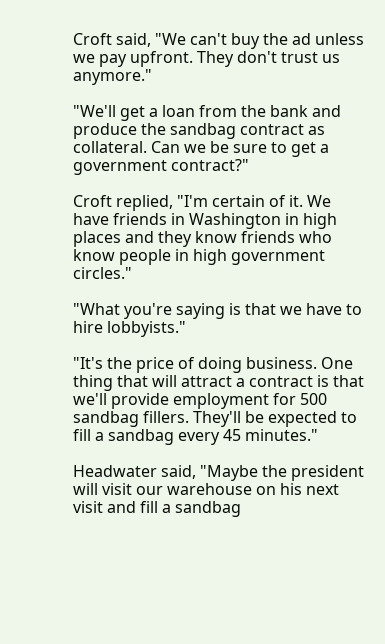Croft said, "We can't buy the ad unless we pay upfront. They don't trust us anymore."

"We'll get a loan from the bank and produce the sandbag contract as collateral. Can we be sure to get a government contract?"

Croft replied, "I'm certain of it. We have friends in Washington in high places and they know friends who know people in high government circles."

"What you're saying is that we have to hire lobbyists."

"It's the price of doing business. One thing that will attract a contract is that we'll provide employment for 500 sandbag fillers. They'll be expected to fill a sandbag every 45 minutes."

Headwater said, "Maybe the president will visit our warehouse on his next visit and fill a sandbag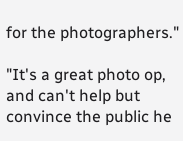for the photographers."

"It's a great photo op, and can't help but convince the public he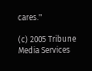cares."

(c) 2005 Tribune Media Services